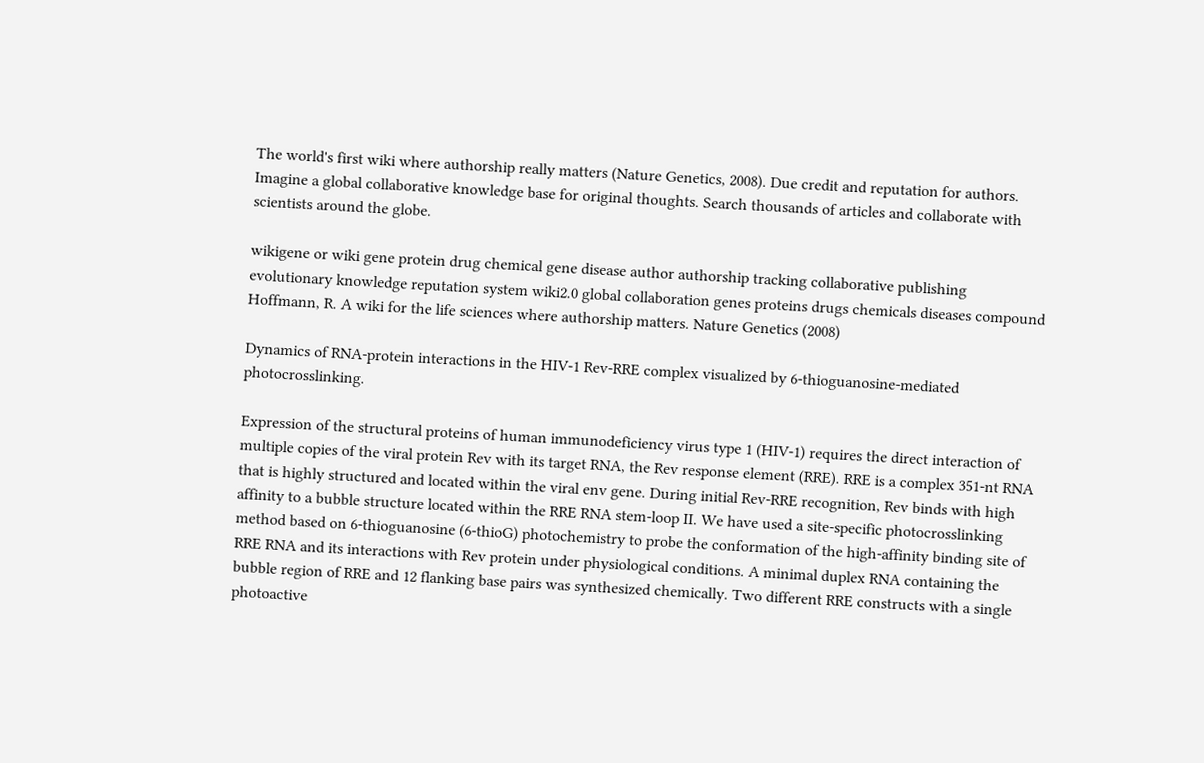The world's first wiki where authorship really matters (Nature Genetics, 2008). Due credit and reputation for authors. Imagine a global collaborative knowledge base for original thoughts. Search thousands of articles and collaborate with scientists around the globe.

wikigene or wiki gene protein drug chemical gene disease author authorship tracking collaborative publishing evolutionary knowledge reputation system wiki2.0 global collaboration genes proteins drugs chemicals diseases compound
Hoffmann, R. A wiki for the life sciences where authorship matters. Nature Genetics (2008)

Dynamics of RNA-protein interactions in the HIV-1 Rev-RRE complex visualized by 6-thioguanosine-mediated photocrosslinking.

Expression of the structural proteins of human immunodeficiency virus type 1 (HIV-1) requires the direct interaction of multiple copies of the viral protein Rev with its target RNA, the Rev response element (RRE). RRE is a complex 351-nt RNA that is highly structured and located within the viral env gene. During initial Rev-RRE recognition, Rev binds with high affinity to a bubble structure located within the RRE RNA stem-loop II. We have used a site-specific photocrosslinking method based on 6-thioguanosine (6-thioG) photochemistry to probe the conformation of the high-affinity binding site of RRE RNA and its interactions with Rev protein under physiological conditions. A minimal duplex RNA containing the bubble region of RRE and 12 flanking base pairs was synthesized chemically. Two different RRE constructs with a single photoactive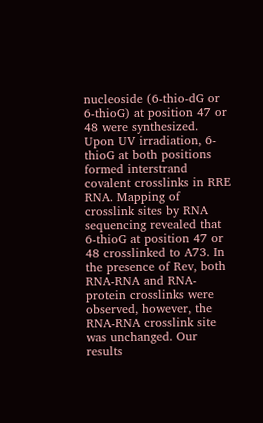nucleoside (6-thio-dG or 6-thioG) at position 47 or 48 were synthesized. Upon UV irradiation, 6-thioG at both positions formed interstrand covalent crosslinks in RRE RNA. Mapping of crosslink sites by RNA sequencing revealed that 6-thioG at position 47 or 48 crosslinked to A73. In the presence of Rev, both RNA-RNA and RNA-protein crosslinks were observed, however, the RNA-RNA crosslink site was unchanged. Our results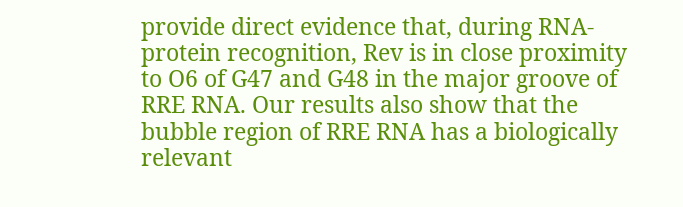provide direct evidence that, during RNA-protein recognition, Rev is in close proximity to O6 of G47 and G48 in the major groove of RRE RNA. Our results also show that the bubble region of RRE RNA has a biologically relevant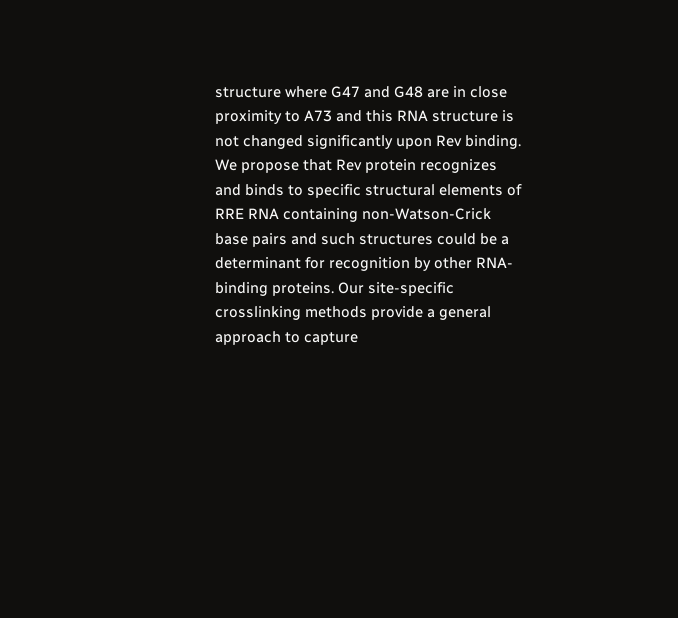structure where G47 and G48 are in close proximity to A73 and this RNA structure is not changed significantly upon Rev binding. We propose that Rev protein recognizes and binds to specific structural elements of RRE RNA containing non-Watson-Crick base pairs and such structures could be a determinant for recognition by other RNA-binding proteins. Our site-specific crosslinking methods provide a general approach to capture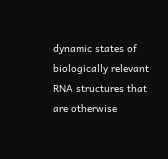dynamic states of biologically relevant RNA structures that are otherwise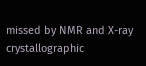missed by NMR and X-ray crystallographic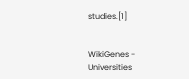studies.[1]


WikiGenes - Universities